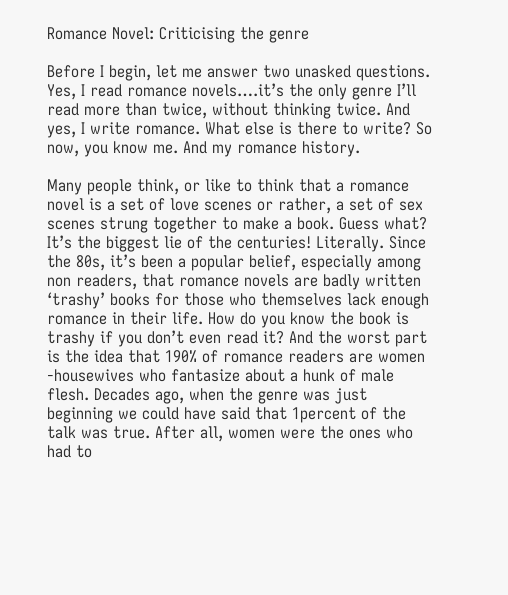Romance Novel: Criticising the genre

Before I begin, let me answer two unasked questions. Yes, I read romance novels….it’s the only genre I’ll read more than twice, without thinking twice. And yes, I write romance. What else is there to write? So now, you know me. And my romance history.

Many people think, or like to think that a romance novel is a set of love scenes or rather, a set of sex scenes strung together to make a book. Guess what? It’s the biggest lie of the centuries! Literally. Since the 80s, it’s been a popular belief, especially among non readers, that romance novels are badly written ‘trashy’ books for those who themselves lack enough romance in their life. How do you know the book is trashy if you don’t even read it? And the worst part is the idea that 190% of romance readers are women -housewives who fantasize about a hunk of male flesh. Decades ago, when the genre was just beginning we could have said that 1percent of the talk was true. After all, women were the ones who had to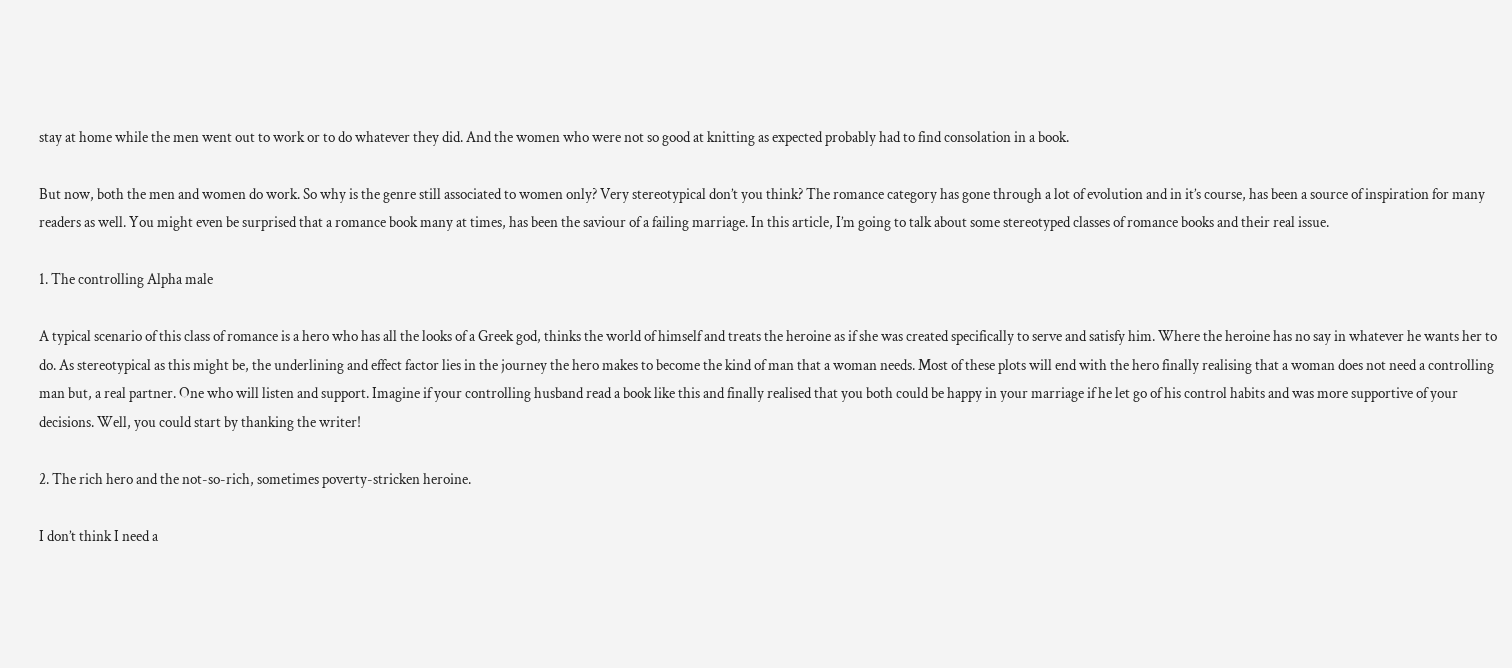stay at home while the men went out to work or to do whatever they did. And the women who were not so good at knitting as expected probably had to find consolation in a book.

But now, both the men and women do work. So why is the genre still associated to women only? Very stereotypical don’t you think? The romance category has gone through a lot of evolution and in it’s course, has been a source of inspiration for many readers as well. You might even be surprised that a romance book many at times, has been the saviour of a failing marriage. In this article, I’m going to talk about some stereotyped classes of romance books and their real issue.

1. The controlling Alpha male

A typical scenario of this class of romance is a hero who has all the looks of a Greek god, thinks the world of himself and treats the heroine as if she was created specifically to serve and satisfy him. Where the heroine has no say in whatever he wants her to do. As stereotypical as this might be, the underlining and effect factor lies in the journey the hero makes to become the kind of man that a woman needs. Most of these plots will end with the hero finally realising that a woman does not need a controlling man but, a real partner. One who will listen and support. Imagine if your controlling husband read a book like this and finally realised that you both could be happy in your marriage if he let go of his control habits and was more supportive of your decisions. Well, you could start by thanking the writer!

2. The rich hero and the not-so-rich, sometimes poverty-stricken heroine.

I don’t think I need a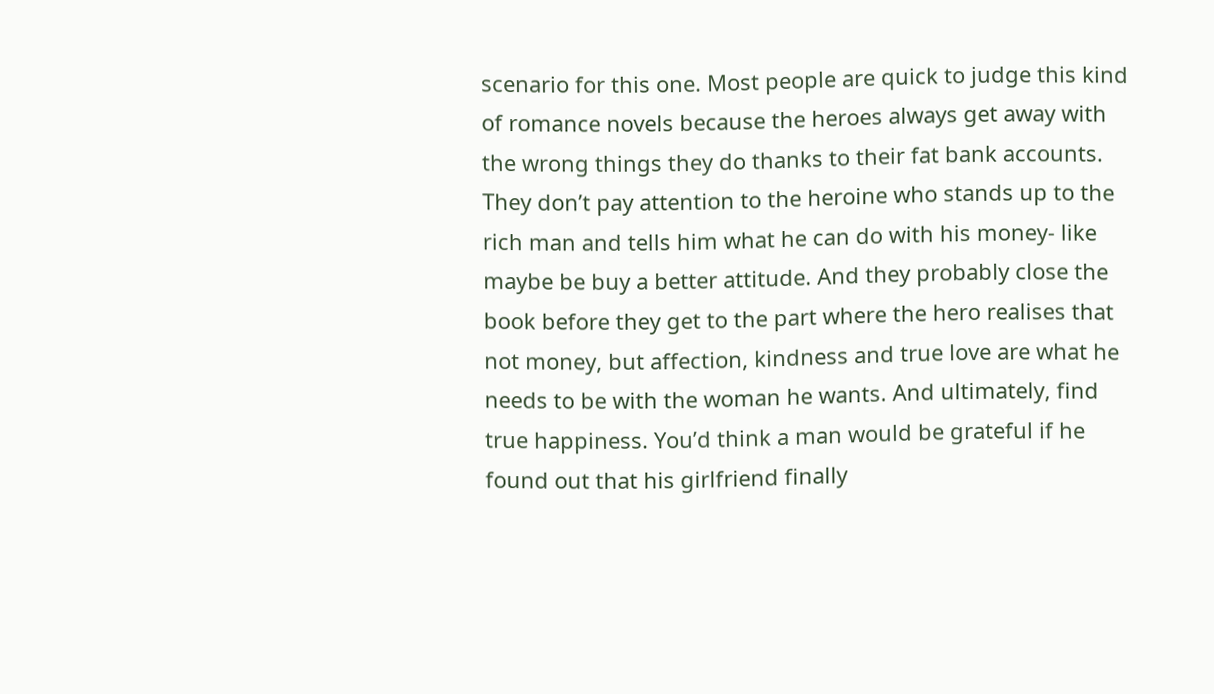scenario for this one. Most people are quick to judge this kind of romance novels because the heroes always get away with the wrong things they do thanks to their fat bank accounts. They don’t pay attention to the heroine who stands up to the rich man and tells him what he can do with his money- like maybe be buy a better attitude. And they probably close the book before they get to the part where the hero realises that not money, but affection, kindness and true love are what he needs to be with the woman he wants. And ultimately, find true happiness. You’d think a man would be grateful if he found out that his girlfriend finally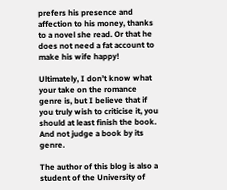prefers his presence and affection to his money, thanks to a novel she read. Or that he does not need a fat account to make his wife happy!

Ultimately, I don’t know what your take on the romance genre is, but I believe that if you truly wish to criticise it, you should at least finish the book. And not judge a book by its genre.

The author of this blog is also a student of the University of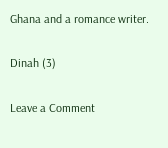Ghana and a romance writer.

Dinah (3)

Leave a Comment